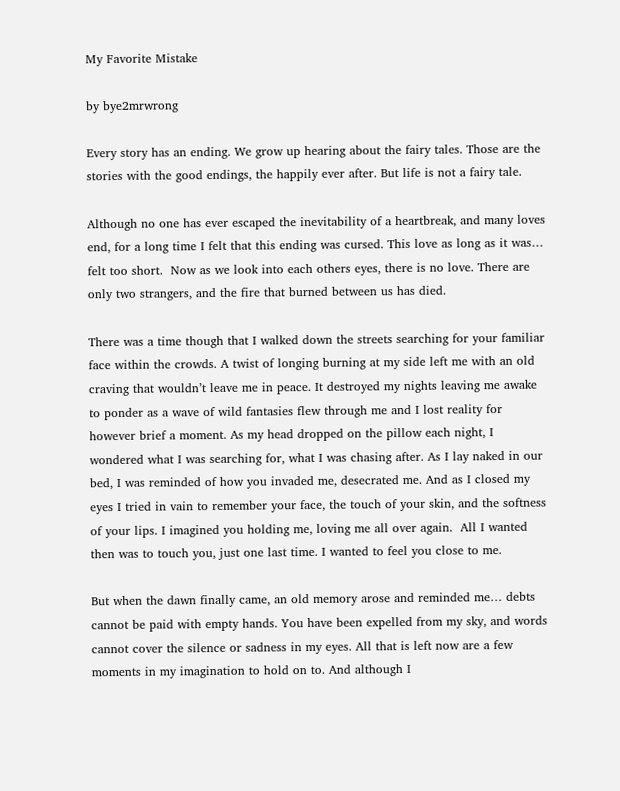My Favorite Mistake

by bye2mrwrong

Every story has an ending. We grow up hearing about the fairy tales. Those are the stories with the good endings, the happily ever after. But life is not a fairy tale.

Although no one has ever escaped the inevitability of a heartbreak, and many loves end, for a long time I felt that this ending was cursed. This love as long as it was… felt too short.  Now as we look into each others eyes, there is no love. There are only two strangers, and the fire that burned between us has died.

There was a time though that I walked down the streets searching for your familiar face within the crowds. A twist of longing burning at my side left me with an old craving that wouldn’t leave me in peace. It destroyed my nights leaving me awake to ponder as a wave of wild fantasies flew through me and I lost reality for however brief a moment. As my head dropped on the pillow each night, I wondered what I was searching for, what I was chasing after. As I lay naked in our bed, I was reminded of how you invaded me, desecrated me. And as I closed my eyes I tried in vain to remember your face, the touch of your skin, and the softness of your lips. I imagined you holding me, loving me all over again.  All I wanted then was to touch you, just one last time. I wanted to feel you close to me.

But when the dawn finally came, an old memory arose and reminded me… debts cannot be paid with empty hands. You have been expelled from my sky, and words cannot cover the silence or sadness in my eyes. All that is left now are a few moments in my imagination to hold on to. And although I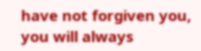have not forgiven you, you will always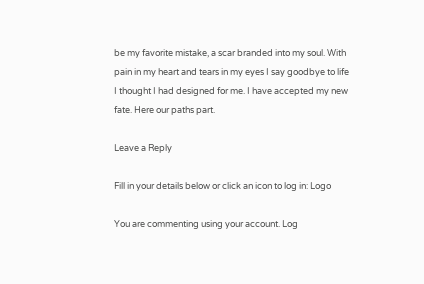be my favorite mistake, a scar branded into my soul. With pain in my heart and tears in my eyes I say goodbye to life I thought I had designed for me. I have accepted my new fate. Here our paths part.

Leave a Reply

Fill in your details below or click an icon to log in: Logo

You are commenting using your account. Log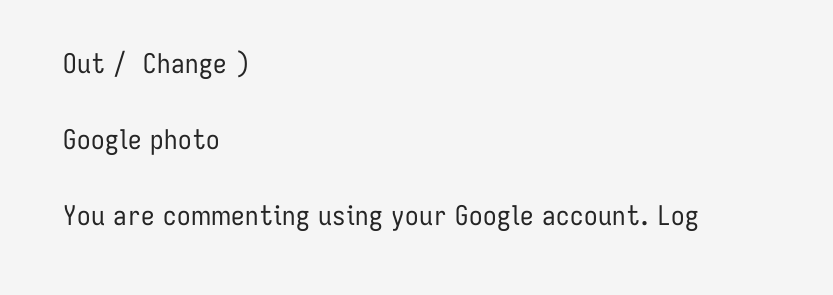Out /  Change )

Google photo

You are commenting using your Google account. Log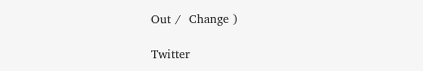Out /  Change )

Twitter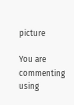picture

You are commenting using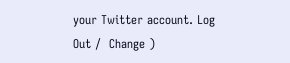your Twitter account. Log Out /  Change )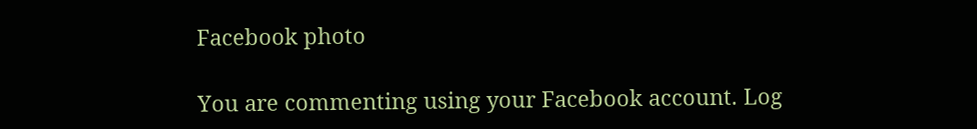Facebook photo

You are commenting using your Facebook account. Log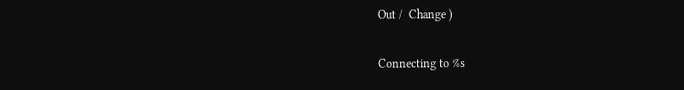Out /  Change )

Connecting to %s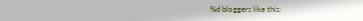%d bloggers like this: